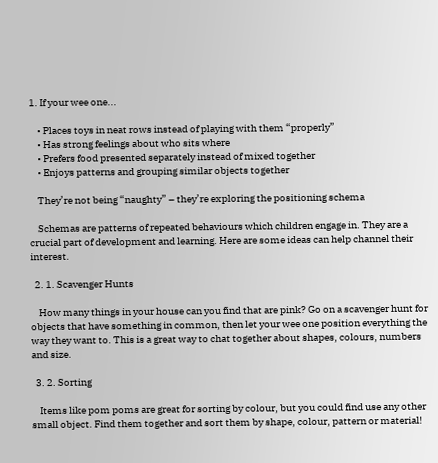1. If your wee one...

    • Places toys in neat rows instead of playing with them “properly”
    • Has strong feelings about who sits where
    • Prefers food presented separately instead of mixed together
    • Enjoys patterns and grouping similar objects together

    They’re not being “naughty” – they’re exploring the positioning schema

    Schemas are patterns of repeated behaviours which children engage in. They are a crucial part of development and learning. Here are some ideas can help channel their interest.

  2. 1. Scavenger Hunts

    How many things in your house can you find that are pink? Go on a scavenger hunt for objects that have something in common, then let your wee one position everything the way they want to. This is a great way to chat together about shapes, colours, numbers and size.

  3. 2. Sorting

    Items like pom poms are great for sorting by colour, but you could find use any other small object. Find them together and sort them by shape, colour, pattern or material!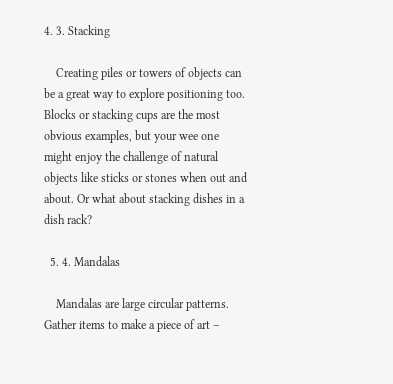4. 3. Stacking

    Creating piles or towers of objects can be a great way to explore positioning too. Blocks or stacking cups are the most obvious examples, but your wee one might enjoy the challenge of natural objects like sticks or stones when out and about. Or what about stacking dishes in a dish rack?

  5. 4. Mandalas

    Mandalas are large circular patterns. Gather items to make a piece of art –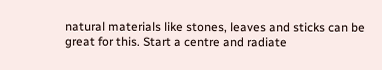natural materials like stones, leaves and sticks can be great for this. Start a centre and radiate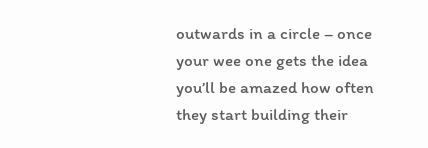outwards in a circle – once your wee one gets the idea you’ll be amazed how often they start building their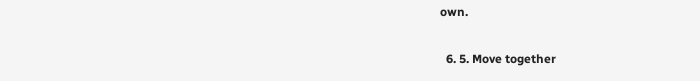own.

  6. 5. Move together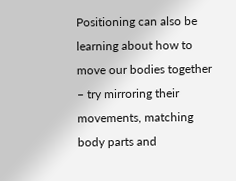Positioning can also be learning about how to move our bodies together – try mirroring their movements, matching body parts and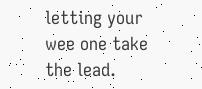letting your wee one take the lead.